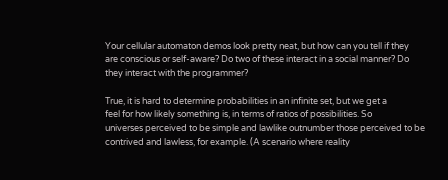Your cellular automaton demos look pretty neat, but how can you tell if they
are conscious or self-aware? Do two of these interact in a social manner? Do
they interact with the programmer?

True, it is hard to determine probabilities in an infinite set, but we get a
feel for how likely something is, in terms of ratios of possibilities. So
universes perceived to be simple and lawlike outnumber those perceived to be
contrived and lawless, for example. (A scenario where reality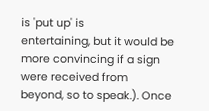is 'put up' is
entertaining, but it would be more convincing if a sign were received from
beyond, so to speak.). Once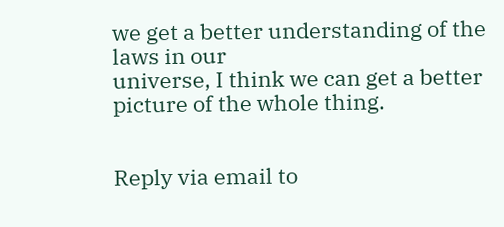we get a better understanding of the laws in our
universe, I think we can get a better picture of the whole thing.


Reply via email to